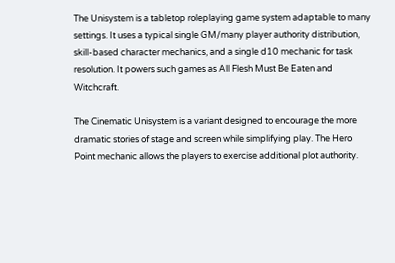The Unisystem is a tabletop roleplaying game system adaptable to many settings. It uses a typical single GM/many player authority distribution, skill-based character mechanics, and a single d10 mechanic for task resolution. It powers such games as All Flesh Must Be Eaten and Witchcraft.

The Cinematic Unisystem is a variant designed to encourage the more dramatic stories of stage and screen while simplifying play. The Hero Point mechanic allows the players to exercise additional plot authority.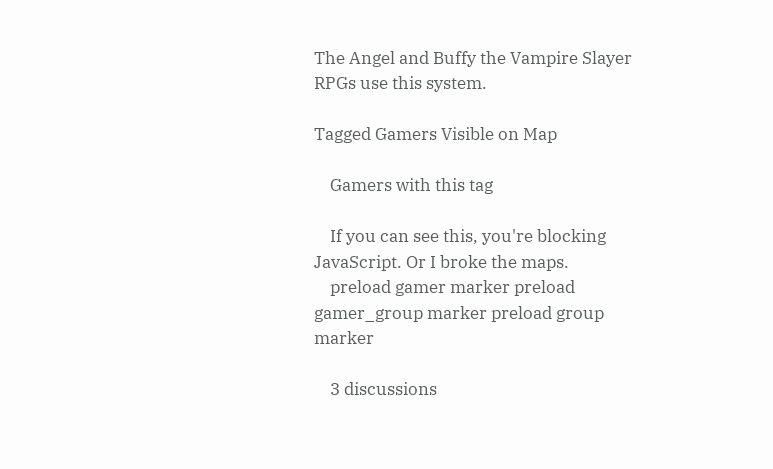The Angel and Buffy the Vampire Slayer RPGs use this system.

Tagged Gamers Visible on Map

    Gamers with this tag

    If you can see this, you're blocking JavaScript. Or I broke the maps.
    preload gamer marker preload gamer_group marker preload group marker

    3 discussions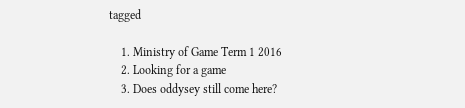tagged

    1. Ministry of Game Term 1 2016
    2. Looking for a game
    3. Does oddysey still come here?